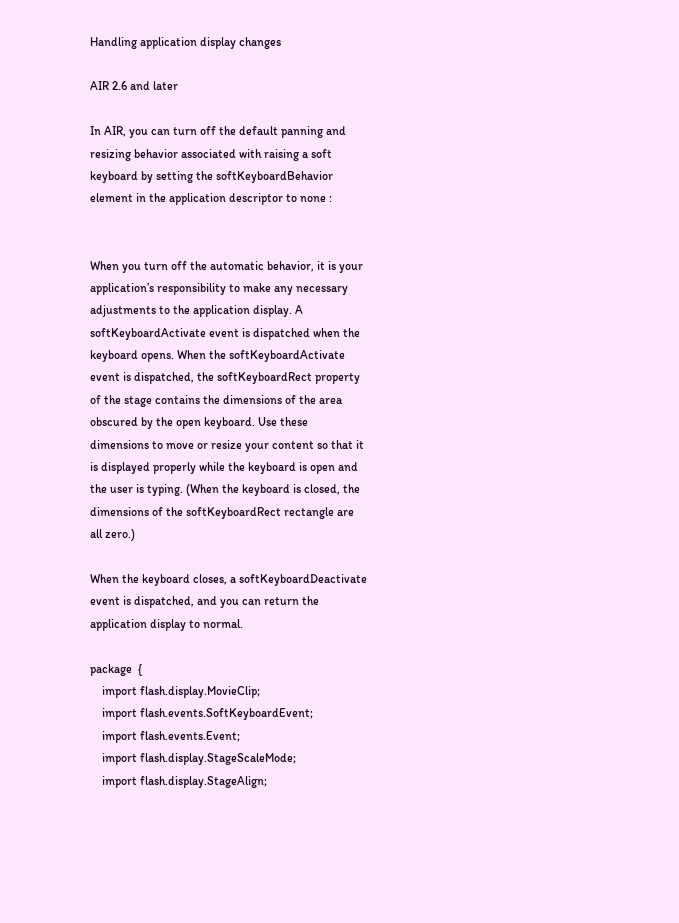Handling application display changes

AIR 2.6 and later

In AIR, you can turn off the default panning and resizing behavior associated with raising a soft keyboard by setting the softKeyboardBehavior element in the application descriptor to none :


When you turn off the automatic behavior, it is your application’s responsibility to make any necessary adjustments to the application display. A softKeyboardActivate event is dispatched when the keyboard opens. When the softKeyboardActivate event is dispatched, the softKeyboardRect property of the stage contains the dimensions of the area obscured by the open keyboard. Use these dimensions to move or resize your content so that it is displayed properly while the keyboard is open and the user is typing. (When the keyboard is closed, the dimensions of the softKeyboardRect rectangle are all zero.)

When the keyboard closes, a softKeyboardDeactivate event is dispatched, and you can return the application display to normal.

package  {
    import flash.display.MovieClip;
    import flash.events.SoftKeyboardEvent;
    import flash.events.Event;
    import flash.display.StageScaleMode;
    import flash.display.StageAlign;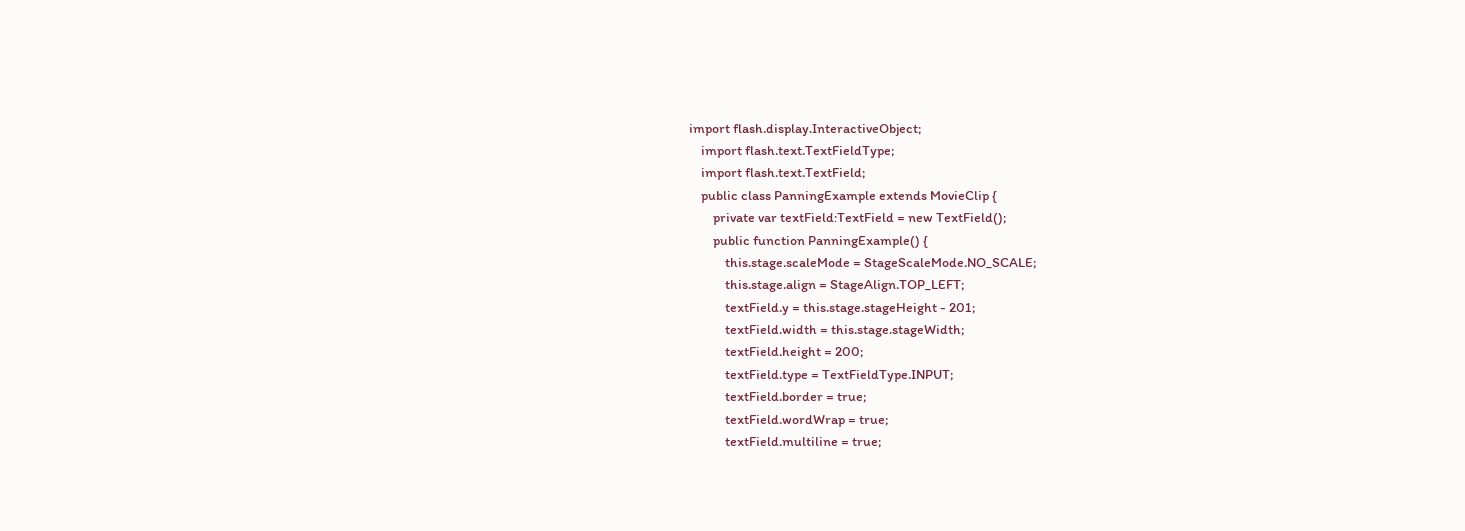import flash.display.InteractiveObject;
    import flash.text.TextFieldType;
    import flash.text.TextField;
    public class PanningExample extends MovieClip {
        private var textField:TextField = new TextField();
        public function PanningExample() {
            this.stage.scaleMode = StageScaleMode.NO_SCALE;
            this.stage.align = StageAlign.TOP_LEFT;
            textField.y = this.stage.stageHeight - 201;
            textField.width = this.stage.stageWidth;
            textField.height = 200;
            textField.type = TextFieldType.INPUT;
            textField.border = true;
            textField.wordWrap = true;
            textField.multiline = true;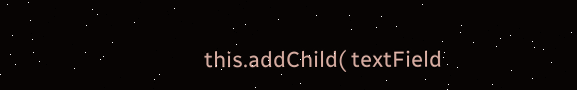this.addChild( textField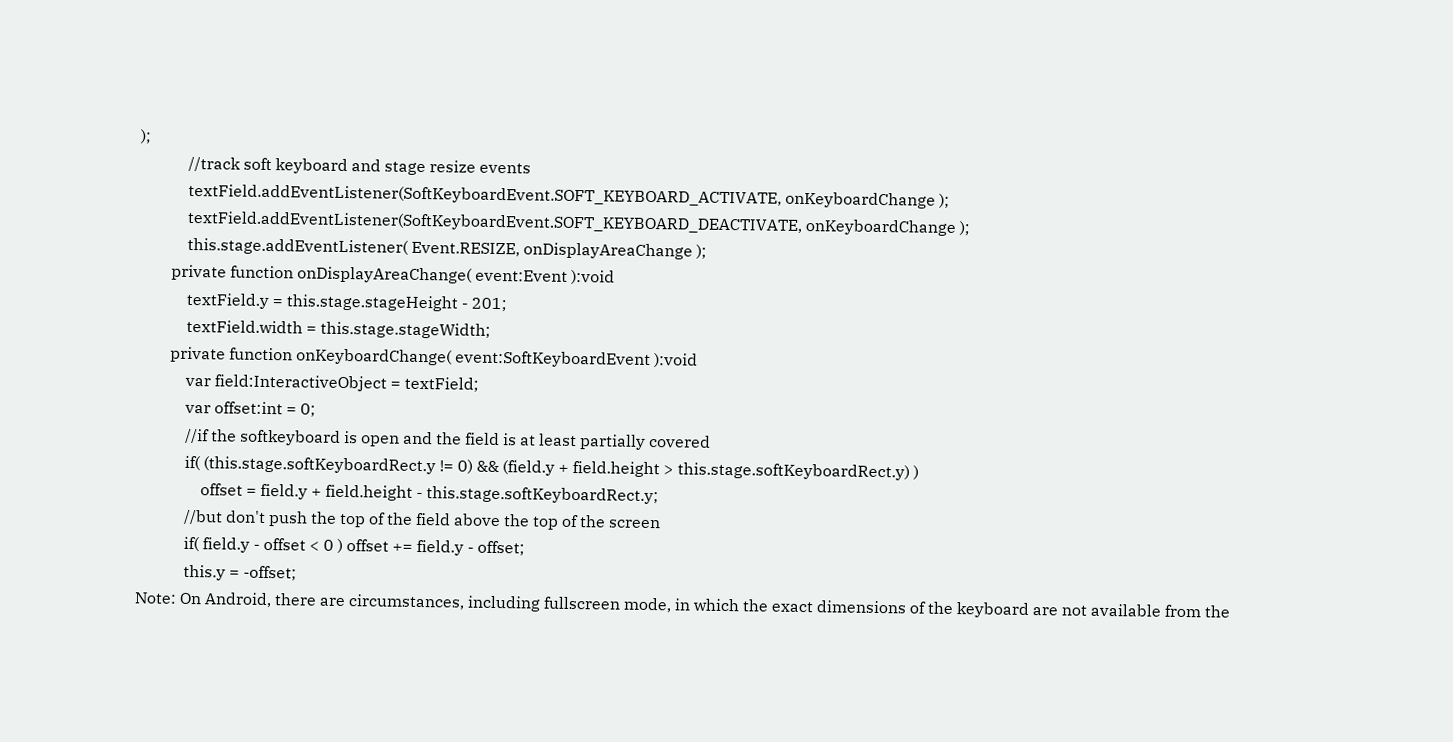);
            //track soft keyboard and stage resize events
            textField.addEventListener(SoftKeyboardEvent.SOFT_KEYBOARD_ACTIVATE, onKeyboardChange );
            textField.addEventListener(SoftKeyboardEvent.SOFT_KEYBOARD_DEACTIVATE, onKeyboardChange );
            this.stage.addEventListener( Event.RESIZE, onDisplayAreaChange );
        private function onDisplayAreaChange( event:Event ):void
            textField.y = this.stage.stageHeight - 201;
            textField.width = this.stage.stageWidth;
        private function onKeyboardChange( event:SoftKeyboardEvent ):void
            var field:InteractiveObject = textField;
            var offset:int = 0;
            //if the softkeyboard is open and the field is at least partially covered
            if( (this.stage.softKeyboardRect.y != 0) && (field.y + field.height > this.stage.softKeyboardRect.y) )
                offset = field.y + field.height - this.stage.softKeyboardRect.y;
            //but don't push the top of the field above the top of the screen
            if( field.y - offset < 0 ) offset += field.y - offset;
            this.y = -offset;
Note: On Android, there are circumstances, including fullscreen mode, in which the exact dimensions of the keyboard are not available from the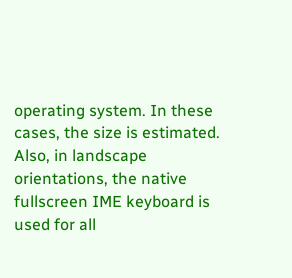operating system. In these cases, the size is estimated. Also, in landscape orientations, the native fullscreen IME keyboard is used for all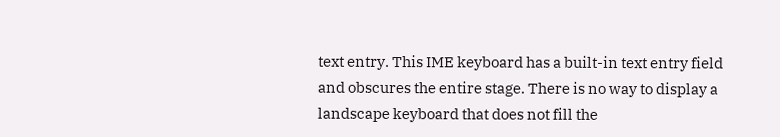text entry. This IME keyboard has a built-in text entry field and obscures the entire stage. There is no way to display a landscape keyboard that does not fill the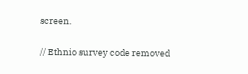screen.

// Ethnio survey code removed